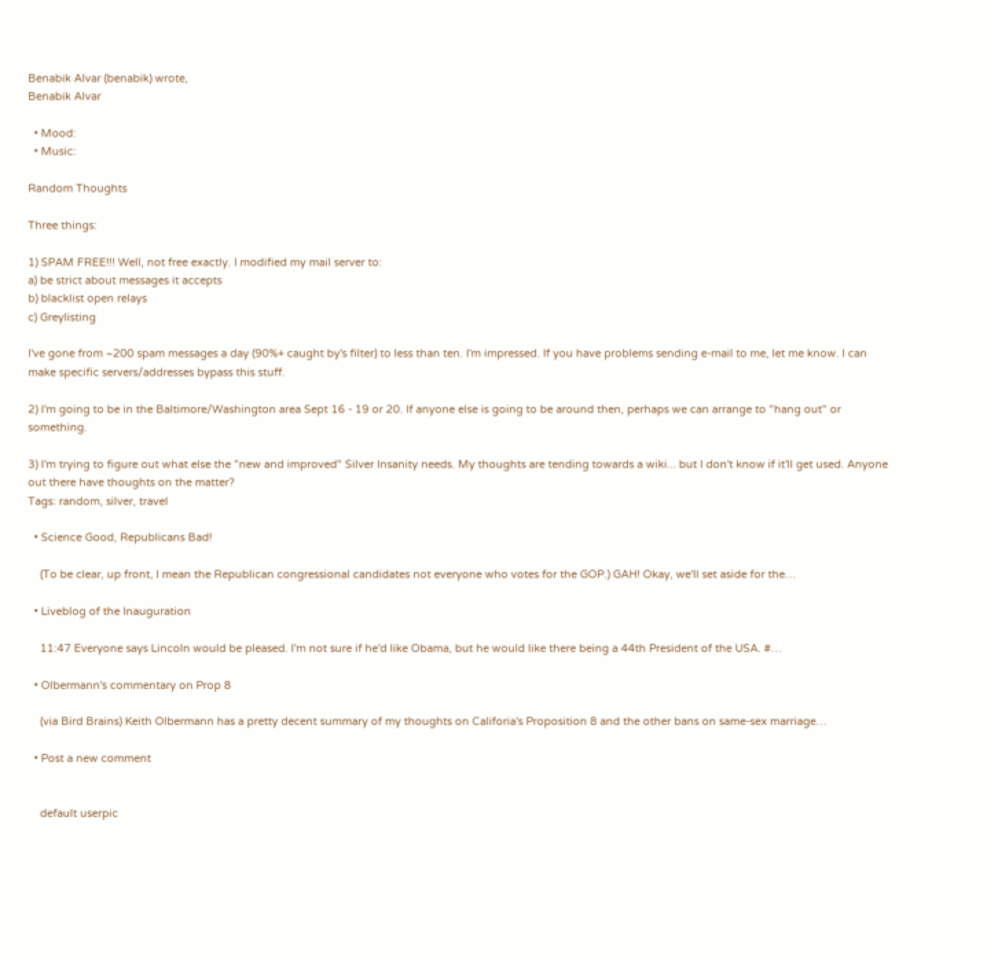Benabik Alvar (benabik) wrote,
Benabik Alvar

  • Mood:
  • Music:

Random Thoughts

Three things:

1) SPAM FREE!!! Well, not free exactly. I modified my mail server to:
a) be strict about messages it accepts
b) blacklist open relays
c) Greylisting

I've gone from ~200 spam messages a day (90%+ caught by's filter) to less than ten. I'm impressed. If you have problems sending e-mail to me, let me know. I can make specific servers/addresses bypass this stuff.

2) I'm going to be in the Baltimore/Washington area Sept 16 - 19 or 20. If anyone else is going to be around then, perhaps we can arrange to "hang out" or something.

3) I'm trying to figure out what else the "new and improved" Silver Insanity needs. My thoughts are tending towards a wiki... but I don't know if it'll get used. Anyone out there have thoughts on the matter?
Tags: random, silver, travel

  • Science Good, Republicans Bad!

    (To be clear, up front, I mean the Republican congressional candidates not everyone who votes for the GOP.) GAH! Okay, we'll set aside for the…

  • Liveblog of the Inauguration

    11:47 Everyone says Lincoln would be pleased. I'm not sure if he'd like Obama, but he would like there being a 44th President of the USA. #…

  • Olbermann's commentary on Prop 8

    (via Bird Brains) Keith Olbermann has a pretty decent summary of my thoughts on Califoria's Proposition 8 and the other bans on same-sex marriage…

  • Post a new comment


    default userpic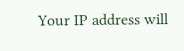Your IP address will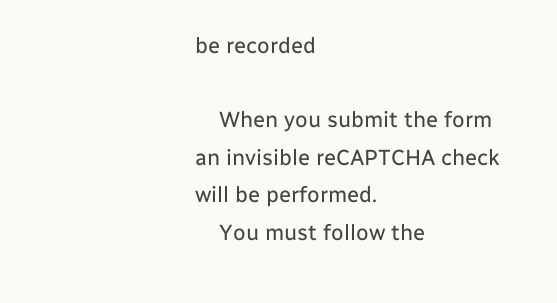be recorded

    When you submit the form an invisible reCAPTCHA check will be performed.
    You must follow the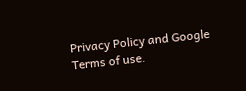Privacy Policy and Google Terms of use.